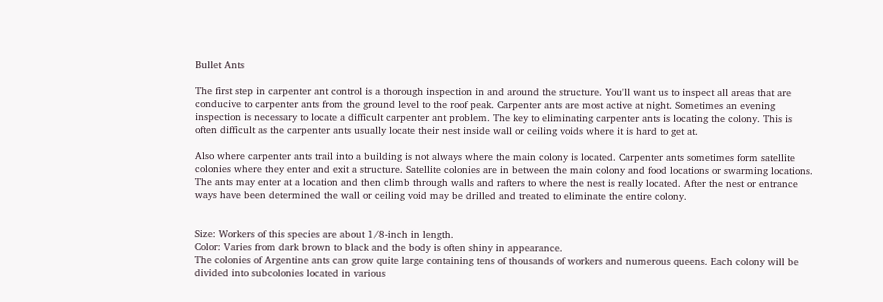Bullet Ants

The first step in carpenter ant control is a thorough inspection in and around the structure. You'll want us to inspect all areas that are conducive to carpenter ants from the ground level to the roof peak. Carpenter ants are most active at night. Sometimes an evening inspection is necessary to locate a difficult carpenter ant problem. The key to eliminating carpenter ants is locating the colony. This is often difficult as the carpenter ants usually locate their nest inside wall or ceiling voids where it is hard to get at.

Also where carpenter ants trail into a building is not always where the main colony is located. Carpenter ants sometimes form satellite colonies where they enter and exit a structure. Satellite colonies are in between the main colony and food locations or swarming locations. The ants may enter at a location and then climb through walls and rafters to where the nest is really located. After the nest or entrance ways have been determined the wall or ceiling void may be drilled and treated to eliminate the entire colony.


Size: Workers of this species are about 1/8-inch in length.
Color: Varies from dark brown to black and the body is often shiny in appearance.
The colonies of Argentine ants can grow quite large containing tens of thousands of workers and numerous queens. Each colony will be divided into subcolonies located in various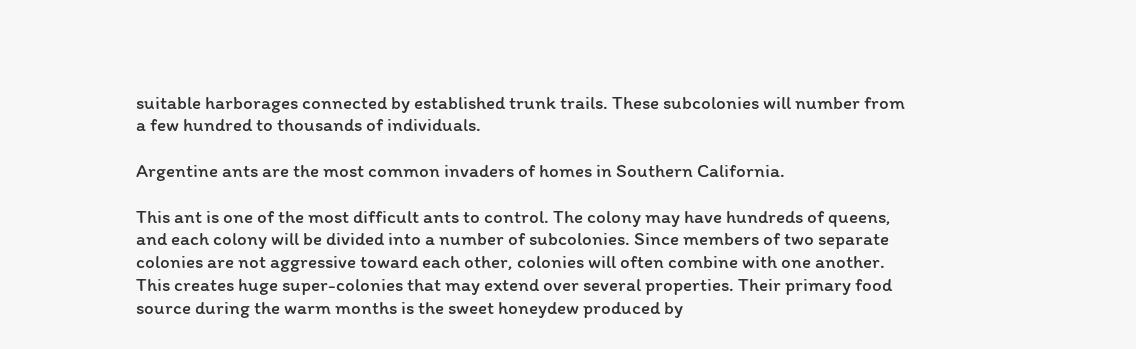suitable harborages connected by established trunk trails. These subcolonies will number from a few hundred to thousands of individuals.

Argentine ants are the most common invaders of homes in Southern California.

This ant is one of the most difficult ants to control. The colony may have hundreds of queens, and each colony will be divided into a number of subcolonies. Since members of two separate colonies are not aggressive toward each other, colonies will often combine with one another. This creates huge super-colonies that may extend over several properties. Their primary food source during the warm months is the sweet honeydew produced by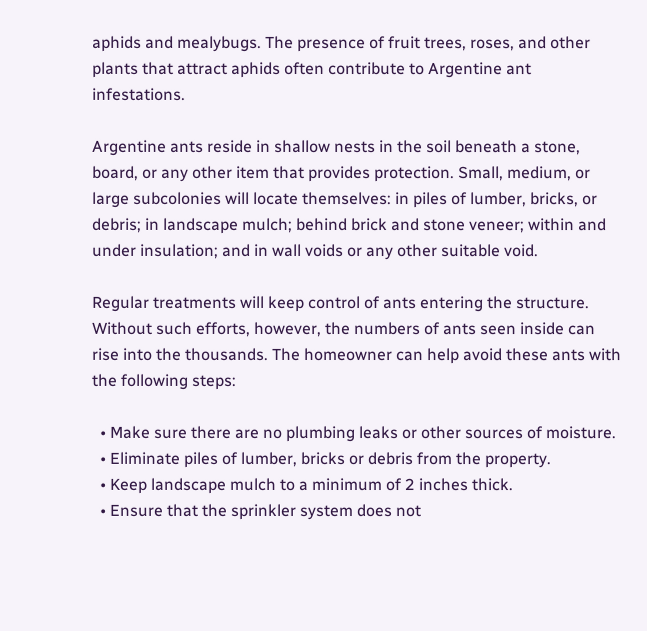aphids and mealybugs. The presence of fruit trees, roses, and other plants that attract aphids often contribute to Argentine ant infestations.

Argentine ants reside in shallow nests in the soil beneath a stone, board, or any other item that provides protection. Small, medium, or large subcolonies will locate themselves: in piles of lumber, bricks, or debris; in landscape mulch; behind brick and stone veneer; within and under insulation; and in wall voids or any other suitable void.

Regular treatments will keep control of ants entering the structure. Without such efforts, however, the numbers of ants seen inside can rise into the thousands. The homeowner can help avoid these ants with the following steps:

  • Make sure there are no plumbing leaks or other sources of moisture.
  • Eliminate piles of lumber, bricks or debris from the property.
  • Keep landscape mulch to a minimum of 2 inches thick.
  • Ensure that the sprinkler system does not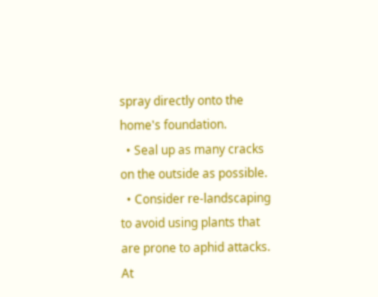spray directly onto the home's foundation.
  • Seal up as many cracks on the outside as possible.
  • Consider re-landscaping to avoid using plants that are prone to aphid attacks. At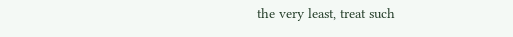the very least, treat such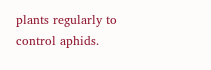plants regularly to control aphids.